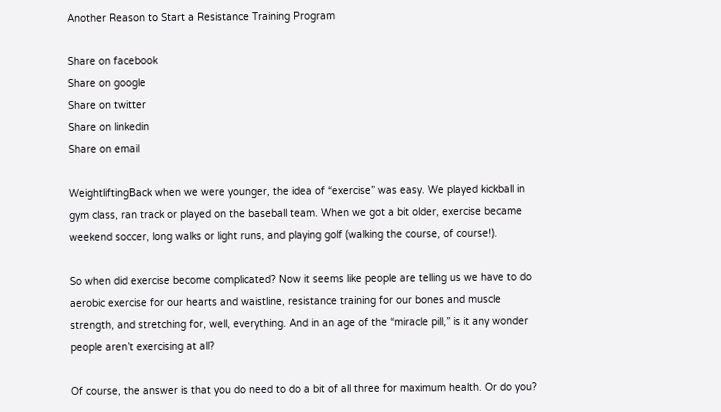Another Reason to Start a Resistance Training Program

Share on facebook
Share on google
Share on twitter
Share on linkedin
Share on email

WeightliftingBack when we were younger, the idea of “exercise” was easy. We played kickball in gym class, ran track or played on the baseball team. When we got a bit older, exercise became weekend soccer, long walks or light runs, and playing golf (walking the course, of course!).

So when did exercise become complicated? Now it seems like people are telling us we have to do aerobic exercise for our hearts and waistline, resistance training for our bones and muscle strength, and stretching for, well, everything. And in an age of the “miracle pill,” is it any wonder people aren’t exercising at all?

Of course, the answer is that you do need to do a bit of all three for maximum health. Or do you?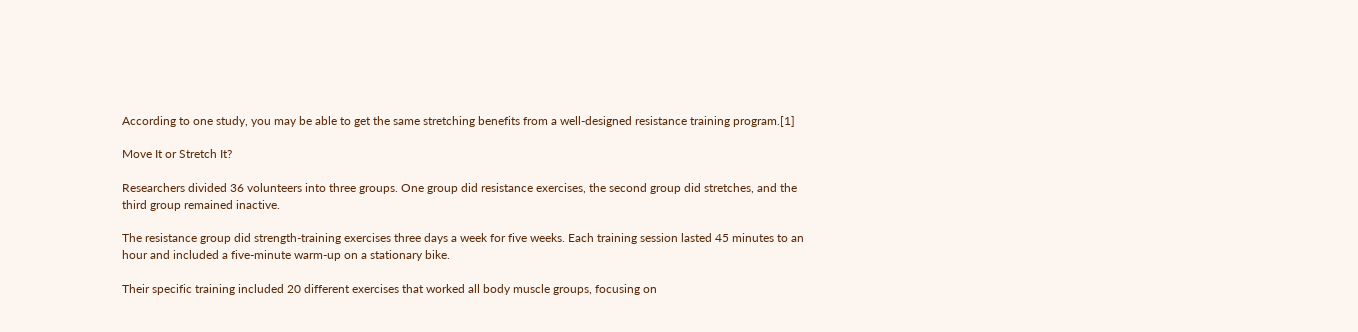According to one study, you may be able to get the same stretching benefits from a well-designed resistance training program.[1]

Move It or Stretch It?

Researchers divided 36 volunteers into three groups. One group did resistance exercises, the second group did stretches, and the third group remained inactive.

The resistance group did strength-training exercises three days a week for five weeks. Each training session lasted 45 minutes to an hour and included a five-minute warm-up on a stationary bike.

Their specific training included 20 different exercises that worked all body muscle groups, focusing on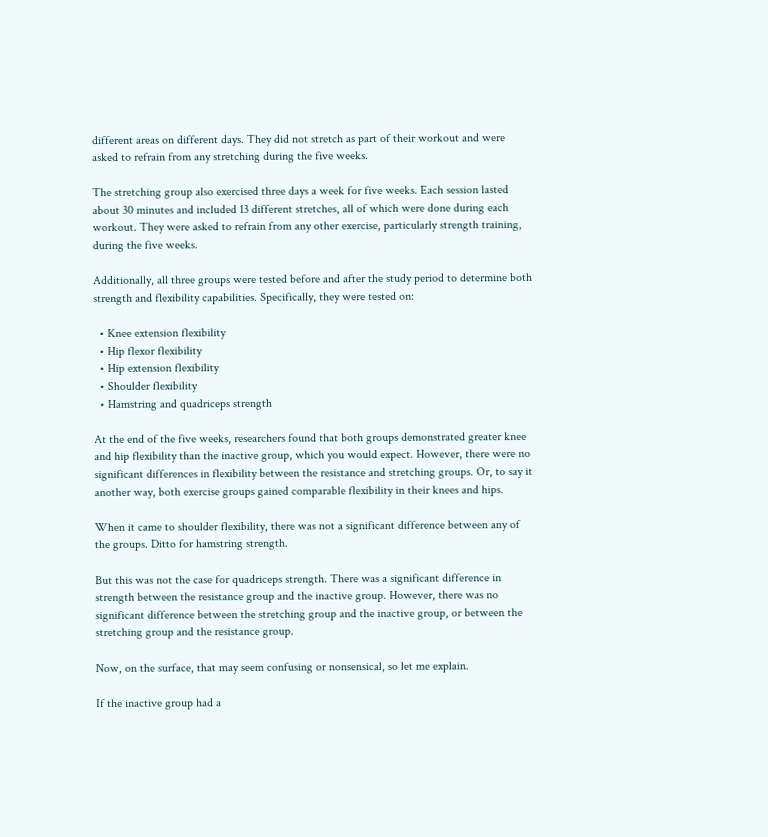different areas on different days. They did not stretch as part of their workout and were asked to refrain from any stretching during the five weeks.

The stretching group also exercised three days a week for five weeks. Each session lasted about 30 minutes and included 13 different stretches, all of which were done during each workout. They were asked to refrain from any other exercise, particularly strength training, during the five weeks.

Additionally, all three groups were tested before and after the study period to determine both strength and flexibility capabilities. Specifically, they were tested on:

  • Knee extension flexibility
  • Hip flexor flexibility
  • Hip extension flexibility
  • Shoulder flexibility
  • Hamstring and quadriceps strength

At the end of the five weeks, researchers found that both groups demonstrated greater knee and hip flexibility than the inactive group, which you would expect. However, there were no significant differences in flexibility between the resistance and stretching groups. Or, to say it another way, both exercise groups gained comparable flexibility in their knees and hips.

When it came to shoulder flexibility, there was not a significant difference between any of the groups. Ditto for hamstring strength.

But this was not the case for quadriceps strength. There was a significant difference in strength between the resistance group and the inactive group. However, there was no significant difference between the stretching group and the inactive group, or between the stretching group and the resistance group.

Now, on the surface, that may seem confusing or nonsensical, so let me explain.

If the inactive group had a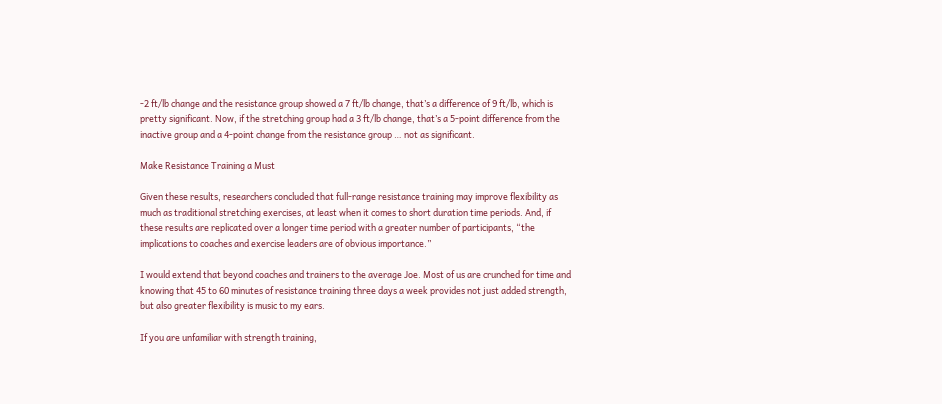-2 ft/lb change and the resistance group showed a 7 ft/lb change, that’s a difference of 9 ft/lb, which is pretty significant. Now, if the stretching group had a 3 ft/lb change, that’s a 5-point difference from the inactive group and a 4-point change from the resistance group … not as significant.

Make Resistance Training a Must

Given these results, researchers concluded that full-range resistance training may improve flexibility as much as traditional stretching exercises, at least when it comes to short duration time periods. And, if these results are replicated over a longer time period with a greater number of participants, “the implications to coaches and exercise leaders are of obvious importance.”

I would extend that beyond coaches and trainers to the average Joe. Most of us are crunched for time and knowing that 45 to 60 minutes of resistance training three days a week provides not just added strength, but also greater flexibility is music to my ears.

If you are unfamiliar with strength training,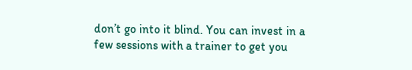don’t go into it blind. You can invest in a few sessions with a trainer to get you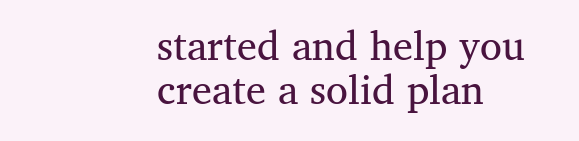started and help you create a solid plan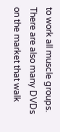to work all muscle groups. There are also many DVDs on the market that walk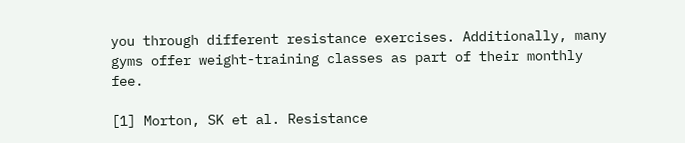you through different resistance exercises. Additionally, many gyms offer weight-training classes as part of their monthly fee.

[1] Morton, SK et al. Resistance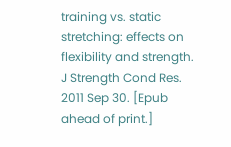training vs. static stretching: effects on flexibility and strength. J Strength Cond Res. 2011 Sep 30. [Epub ahead of print.]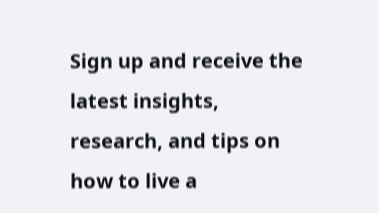Sign up and receive the latest insights, research, and tips on how to live a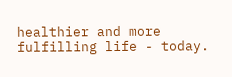healthier and more fulfilling life - today.